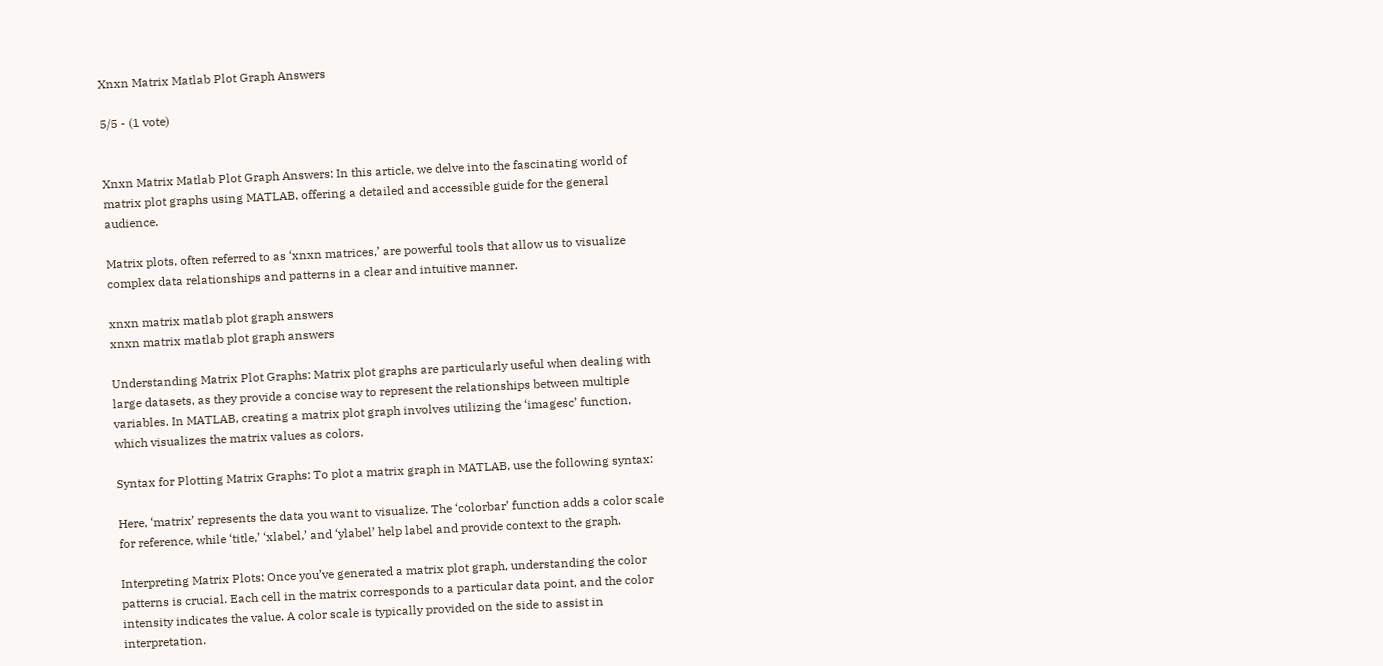Xnxn Matrix Matlab Plot Graph Answers

5/5 - (1 vote)


Xnxn Matrix Matlab Plot Graph Answers: In this article, we delve into the fascinating world of matrix plot graphs using MATLAB, offering a detailed and accessible guide for the general audience.

Matrix plots, often referred to as ‘xnxn matrices,’ are powerful tools that allow us to visualize complex data relationships and patterns in a clear and intuitive manner.

xnxn matrix matlab plot graph answers
xnxn matrix matlab plot graph answers

Understanding Matrix Plot Graphs: Matrix plot graphs are particularly useful when dealing with large datasets, as they provide a concise way to represent the relationships between multiple variables. In MATLAB, creating a matrix plot graph involves utilizing the ‘imagesc’ function, which visualizes the matrix values as colors.

Syntax for Plotting Matrix Graphs: To plot a matrix graph in MATLAB, use the following syntax:

Here, ‘matrix’ represents the data you want to visualize. The ‘colorbar’ function adds a color scale for reference, while ‘title,’ ‘xlabel,’ and ‘ylabel’ help label and provide context to the graph.

Interpreting Matrix Plots: Once you’ve generated a matrix plot graph, understanding the color patterns is crucial. Each cell in the matrix corresponds to a particular data point, and the color intensity indicates the value. A color scale is typically provided on the side to assist in interpretation.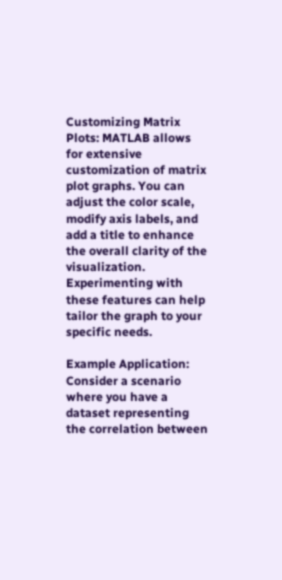Customizing Matrix Plots: MATLAB allows for extensive customization of matrix plot graphs. You can adjust the color scale, modify axis labels, and add a title to enhance the overall clarity of the visualization. Experimenting with these features can help tailor the graph to your specific needs.

Example Application: Consider a scenario where you have a dataset representing the correlation between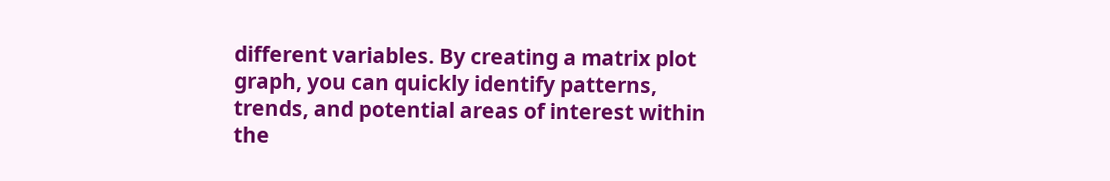different variables. By creating a matrix plot graph, you can quickly identify patterns, trends, and potential areas of interest within the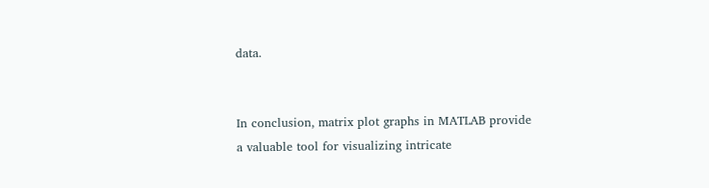data.


In conclusion, matrix plot graphs in MATLAB provide a valuable tool for visualizing intricate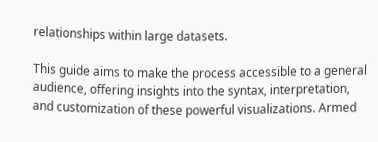relationships within large datasets.

This guide aims to make the process accessible to a general audience, offering insights into the syntax, interpretation, and customization of these powerful visualizations. Armed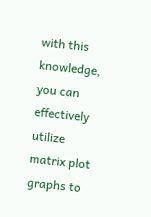with this knowledge, you can effectively utilize matrix plot graphs to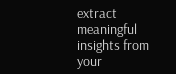extract meaningful insights from your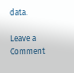data.

Leave a Comment